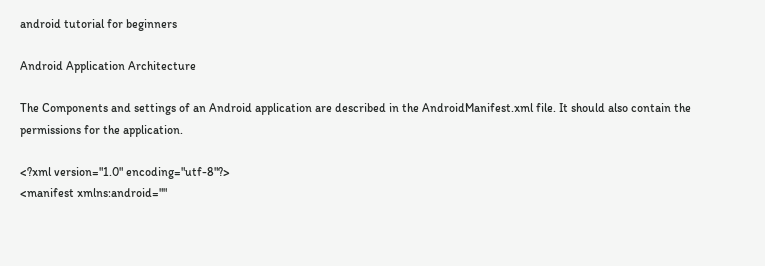android tutorial for beginners

Android Application Architecture

The Components and settings of an Android application are described in the AndroidManifest.xml file. It should also contain the permissions for the application.

<?xml version="1.0" encoding="utf-8"?>
<manifest xmlns:android=""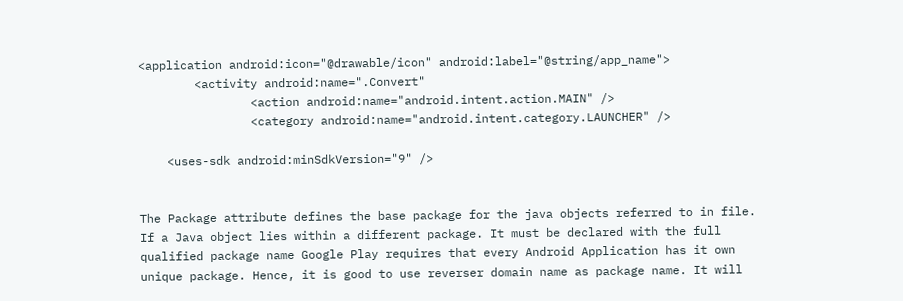<application android:icon="@drawable/icon" android:label="@string/app_name">
        <activity android:name=".Convert"
                <action android:name="android.intent.action.MAIN" />
                <category android:name="android.intent.category.LAUNCHER" />

    <uses-sdk android:minSdkVersion="9" />


The Package attribute defines the base package for the java objects referred to in file. If a Java object lies within a different package. It must be declared with the full qualified package name Google Play requires that every Android Application has it own unique package. Hence, it is good to use reverser domain name as package name. It will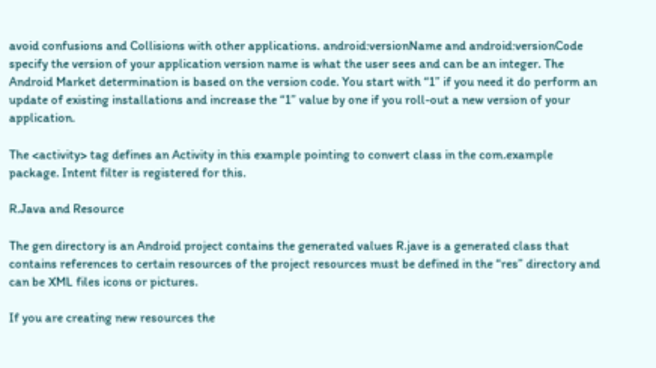avoid confusions and Collisions with other applications. android:versionName and android:versionCode specify the version of your application version name is what the user sees and can be an integer. The Android Market determination is based on the version code. You start with “1” if you need it do perform an update of existing installations and increase the “1” value by one if you roll-out a new version of your application.

The <activity> tag defines an Activity in this example pointing to convert class in the com.example package. Intent filter is registered for this.

R.Java and Resource

The gen directory is an Android project contains the generated values R.jave is a generated class that contains references to certain resources of the project resources must be defined in the “res” directory and can be XML files icons or pictures.

If you are creating new resources the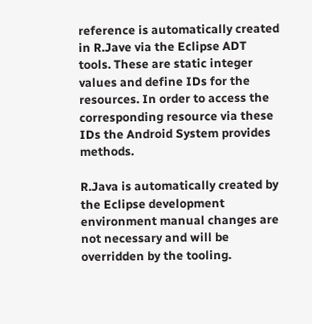reference is automatically created in R.Jave via the Eclipse ADT tools. These are static integer values and define IDs for the resources. In order to access the corresponding resource via these IDs the Android System provides methods.

R.Java is automatically created by the Eclipse development environment manual changes are not necessary and will be overridden by the tooling.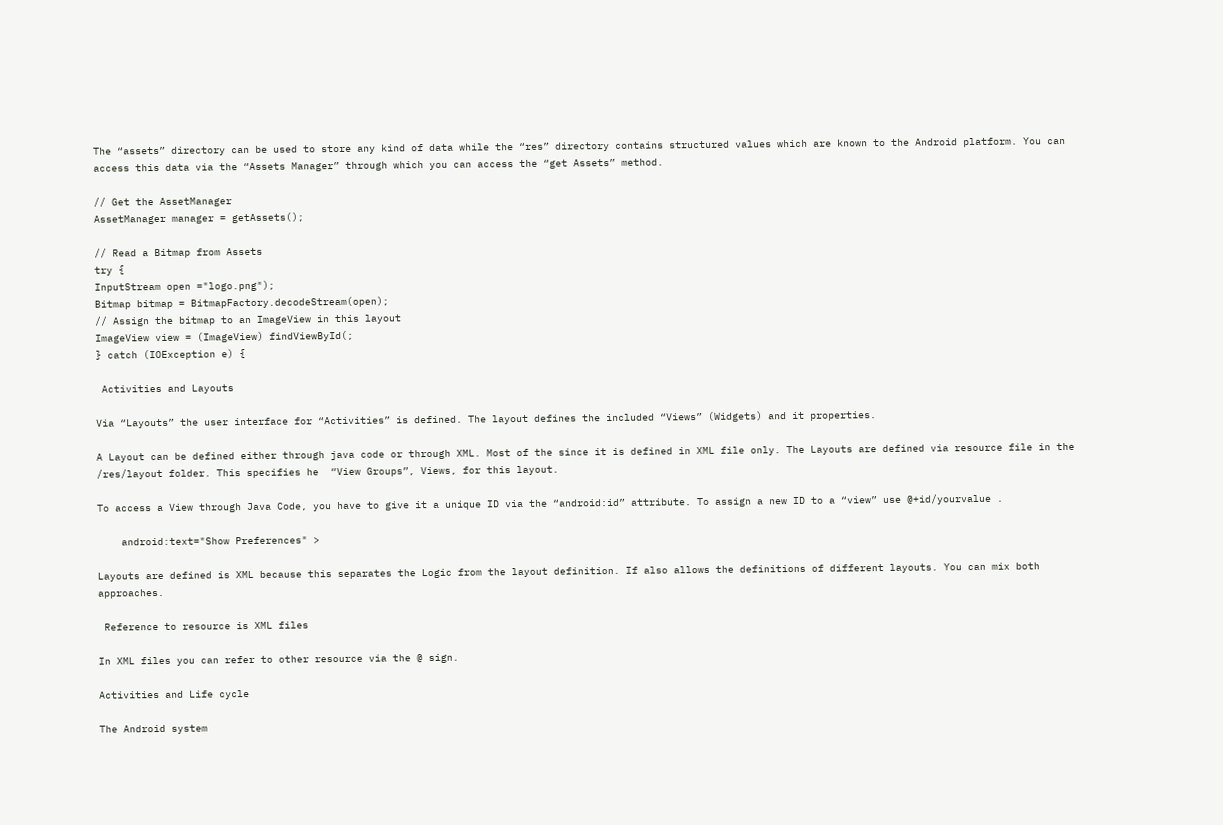The “assets” directory can be used to store any kind of data while the “res” directory contains structured values which are known to the Android platform. You can access this data via the “Assets Manager” through which you can access the “get Assets” method.

// Get the AssetManager
AssetManager manager = getAssets();

// Read a Bitmap from Assets
try {
InputStream open ="logo.png");
Bitmap bitmap = BitmapFactory.decodeStream(open);
// Assign the bitmap to an ImageView in this layout
ImageView view = (ImageView) findViewById(;
} catch (IOException e) {

 Activities and Layouts

Via “Layouts” the user interface for “Activities” is defined. The layout defines the included “Views” (Widgets) and it properties.

A Layout can be defined either through java code or through XML. Most of the since it is defined in XML file only. The Layouts are defined via resource file in the /res/layout folder. This specifies he  “View Groups”, Views, for this layout.

To access a View through Java Code, you have to give it a unique ID via the “android:id” attribute. To assign a new ID to a “view” use @+id/yourvalue .

    android:text="Show Preferences" >

Layouts are defined is XML because this separates the Logic from the layout definition. If also allows the definitions of different layouts. You can mix both approaches.

 Reference to resource is XML files

In XML files you can refer to other resource via the @ sign.

Activities and Life cycle

The Android system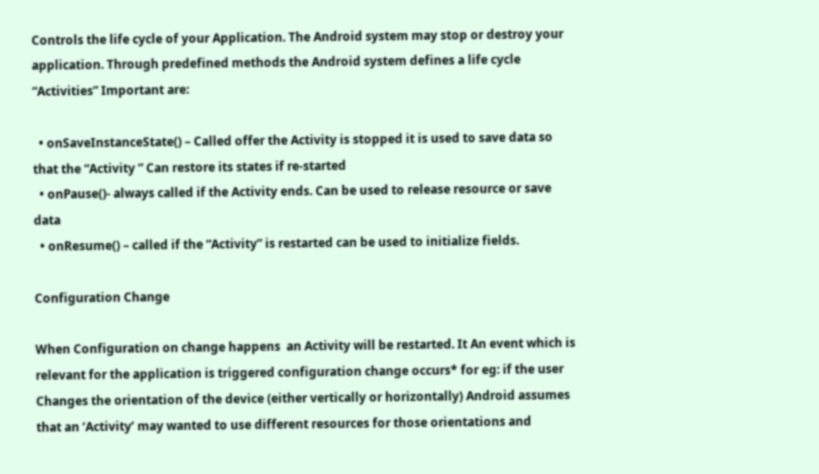Controls the life cycle of your Application. The Android system may stop or destroy your application. Through predefined methods the Android system defines a life cycle “Activities” Important are:

  • onSaveInstanceState() – Called offer the Activity is stopped it is used to save data so that the “Activity ” Can restore its states if re-started
  • onPause()- always called if the Activity ends. Can be used to release resource or save data
  • onResume() – called if the “Activity” is restarted can be used to initialize fields.

Configuration Change

When Configuration on change happens  an Activity will be restarted. It An event which is relevant for the application is triggered configuration change occurs* for eg: if the user Changes the orientation of the device (either vertically or horizontally) Android assumes that an ‘Activity’ may wanted to use different resources for those orientations and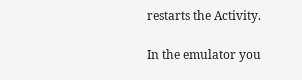restarts the Activity.

In the emulator you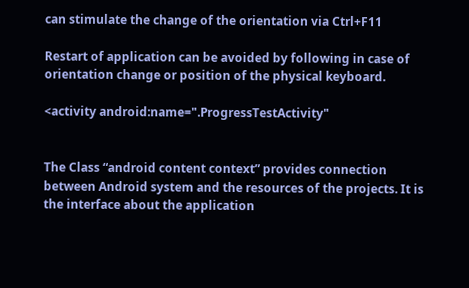can stimulate the change of the orientation via Ctrl+F11

Restart of application can be avoided by following in case of orientation change or position of the physical keyboard.

<activity android:name=".ProgressTestActivity"


The Class “android content context” provides connection between Android system and the resources of the projects. It is the interface about the application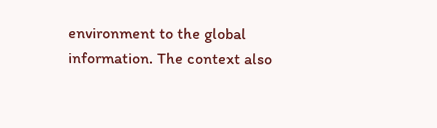environment to the global information. The context also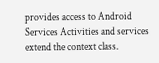provides access to Android Services Activities and services extend the context class.